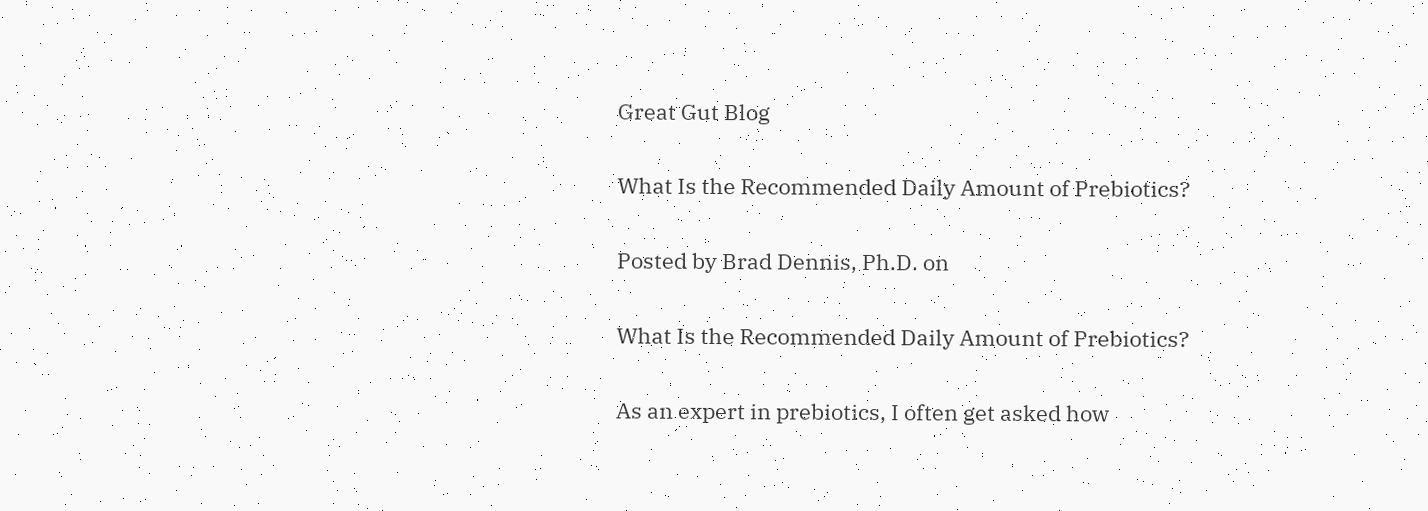Great Gut Blog

What Is the Recommended Daily Amount of Prebiotics?

Posted by Brad Dennis, Ph.D. on

What Is the Recommended Daily Amount of Prebiotics?

As an expert in prebiotics, I often get asked how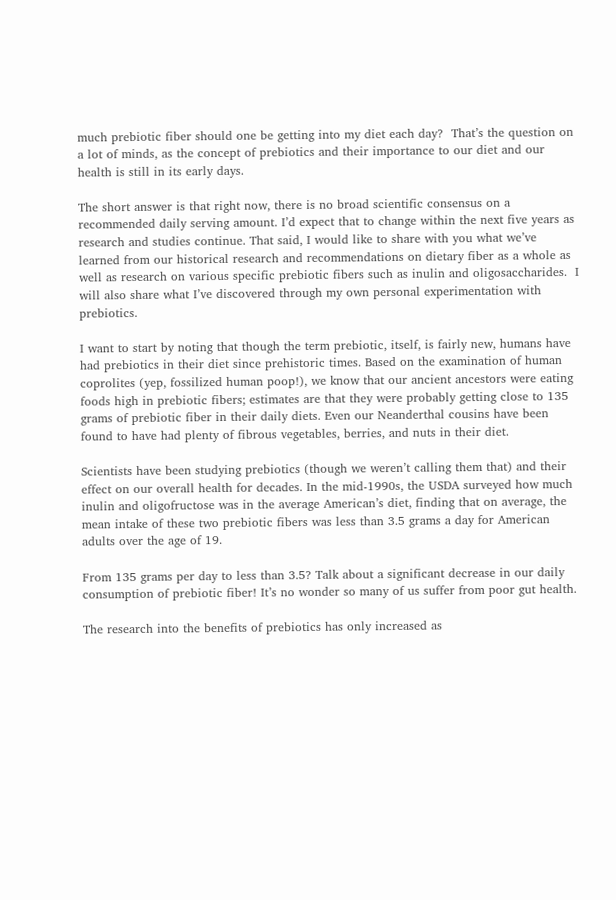much prebiotic fiber should one be getting into my diet each day?  That’s the question on a lot of minds, as the concept of prebiotics and their importance to our diet and our health is still in its early days.

The short answer is that right now, there is no broad scientific consensus on a recommended daily serving amount. I’d expect that to change within the next five years as research and studies continue. That said, I would like to share with you what we’ve learned from our historical research and recommendations on dietary fiber as a whole as well as research on various specific prebiotic fibers such as inulin and oligosaccharides.  I will also share what I’ve discovered through my own personal experimentation with prebiotics.

I want to start by noting that though the term prebiotic, itself, is fairly new, humans have had prebiotics in their diet since prehistoric times. Based on the examination of human coprolites (yep, fossilized human poop!), we know that our ancient ancestors were eating foods high in prebiotic fibers; estimates are that they were probably getting close to 135 grams of prebiotic fiber in their daily diets. Even our Neanderthal cousins have been found to have had plenty of fibrous vegetables, berries, and nuts in their diet.

Scientists have been studying prebiotics (though we weren’t calling them that) and their effect on our overall health for decades. In the mid-1990s, the USDA surveyed how much inulin and oligofructose was in the average American’s diet, finding that on average, the mean intake of these two prebiotic fibers was less than 3.5 grams a day for American adults over the age of 19.

From 135 grams per day to less than 3.5? Talk about a significant decrease in our daily consumption of prebiotic fiber! It’s no wonder so many of us suffer from poor gut health.

The research into the benefits of prebiotics has only increased as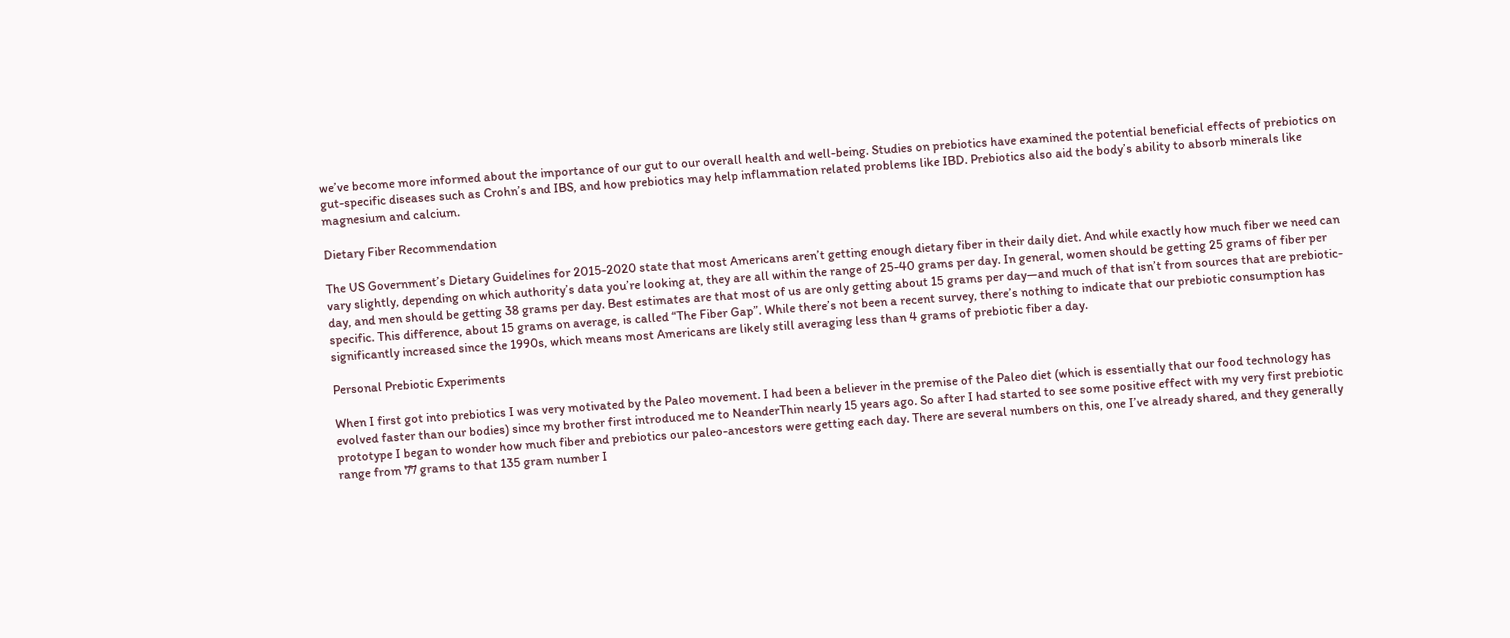we’ve become more informed about the importance of our gut to our overall health and well-being. Studies on prebiotics have examined the potential beneficial effects of prebiotics on gut-specific diseases such as Crohn’s and IBS, and how prebiotics may help inflammation related problems like IBD. Prebiotics also aid the body’s ability to absorb minerals like magnesium and calcium.

Dietary Fiber Recommendation

The US Government’s Dietary Guidelines for 2015-2020 state that most Americans aren’t getting enough dietary fiber in their daily diet. And while exactly how much fiber we need can vary slightly, depending on which authority’s data you’re looking at, they are all within the range of 25-40 grams per day. In general, women should be getting 25 grams of fiber per day, and men should be getting 38 grams per day. Best estimates are that most of us are only getting about 15 grams per day—and much of that isn’t from sources that are prebiotic-specific. This difference, about 15 grams on average, is called “The Fiber Gap”. While there’s not been a recent survey, there’s nothing to indicate that our prebiotic consumption has significantly increased since the 1990s, which means most Americans are likely still averaging less than 4 grams of prebiotic fiber a day.

Personal Prebiotic Experiments

When I first got into prebiotics I was very motivated by the Paleo movement. I had been a believer in the premise of the Paleo diet (which is essentially that our food technology has evolved faster than our bodies) since my brother first introduced me to NeanderThin nearly 15 years ago. So after I had started to see some positive effect with my very first prebiotic prototype I began to wonder how much fiber and prebiotics our paleo-ancestors were getting each day. There are several numbers on this, one I’ve already shared, and they generally range from 77 grams to that 135 gram number I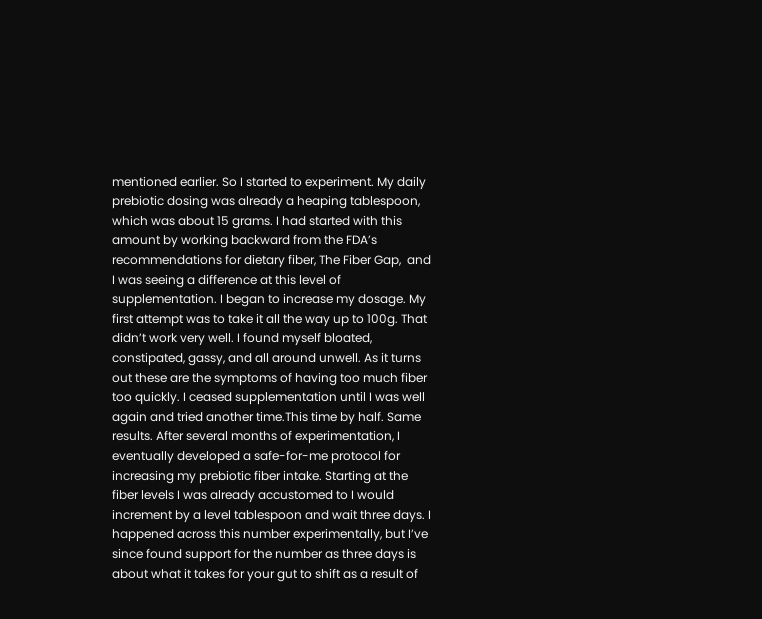mentioned earlier. So I started to experiment. My daily prebiotic dosing was already a heaping tablespoon, which was about 15 grams. I had started with this amount by working backward from the FDA’s recommendations for dietary fiber, The Fiber Gap,  and I was seeing a difference at this level of supplementation. I began to increase my dosage. My first attempt was to take it all the way up to 100g. That didn’t work very well. I found myself bloated, constipated, gassy, and all around unwell. As it turns out these are the symptoms of having too much fiber too quickly. I ceased supplementation until I was well again and tried another time.This time by half. Same results. After several months of experimentation, I eventually developed a safe-for-me protocol for increasing my prebiotic fiber intake. Starting at the fiber levels I was already accustomed to I would increment by a level tablespoon and wait three days. I happened across this number experimentally, but I’ve since found support for the number as three days is about what it takes for your gut to shift as a result of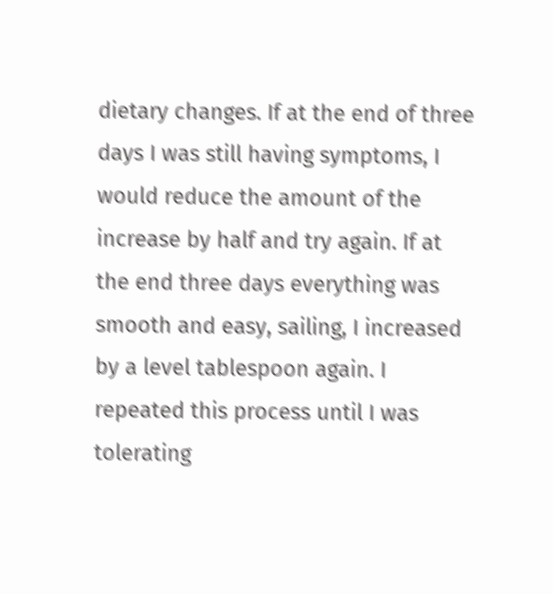dietary changes. If at the end of three days I was still having symptoms, I would reduce the amount of the increase by half and try again. If at the end three days everything was smooth and easy, sailing, I increased by a level tablespoon again. I repeated this process until I was tolerating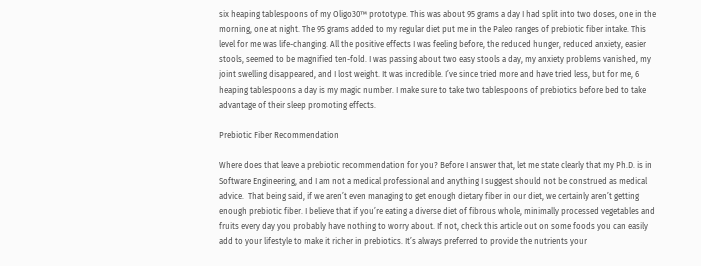six heaping tablespoons of my Oligo30™ prototype. This was about 95 grams a day I had split into two doses, one in the morning, one at night. The 95 grams added to my regular diet put me in the Paleo ranges of prebiotic fiber intake. This level for me was life-changing. All the positive effects I was feeling before, the reduced hunger, reduced anxiety, easier stools, seemed to be magnified ten-fold. I was passing about two easy stools a day, my anxiety problems vanished, my joint swelling disappeared, and I lost weight. It was incredible. I’ve since tried more and have tried less, but for me, 6 heaping tablespoons a day is my magic number. I make sure to take two tablespoons of prebiotics before bed to take advantage of their sleep promoting effects.

Prebiotic Fiber Recommendation

Where does that leave a prebiotic recommendation for you? Before I answer that, let me state clearly that my Ph.D. is in Software Engineering, and I am not a medical professional and anything I suggest should not be construed as medical advice.  That being said, if we aren’t even managing to get enough dietary fiber in our diet, we certainly aren’t getting enough prebiotic fiber. I believe that if you’re eating a diverse diet of fibrous whole, minimally processed vegetables and fruits every day you probably have nothing to worry about. If not, check this article out on some foods you can easily add to your lifestyle to make it richer in prebiotics. It’s always preferred to provide the nutrients your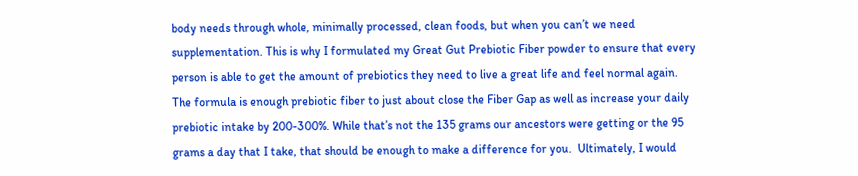body needs through whole, minimally processed, clean foods, but when you can’t we need supplementation. This is why I formulated my Great Gut Prebiotic Fiber powder to ensure that every person is able to get the amount of prebiotics they need to live a great life and feel normal again. The formula is enough prebiotic fiber to just about close the Fiber Gap as well as increase your daily prebiotic intake by 200-300%. While that’s not the 135 grams our ancestors were getting or the 95 grams a day that I take, that should be enough to make a difference for you.  Ultimately, I would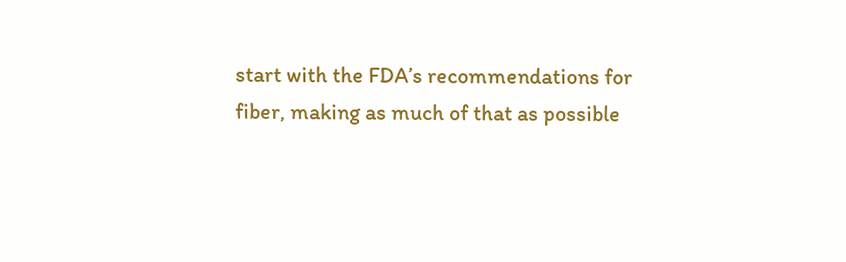start with the FDA’s recommendations for fiber, making as much of that as possible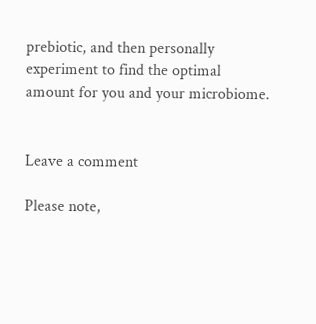prebiotic, and then personally experiment to find the optimal amount for you and your microbiome.


Leave a comment

Please note,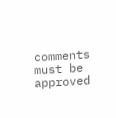comments must be approved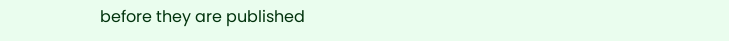before they are published